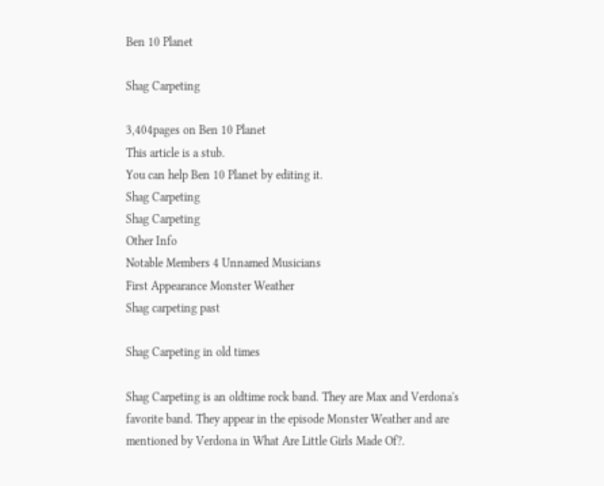Ben 10 Planet

Shag Carpeting

3,404pages on Ben 10 Planet
This article is a stub.
You can help Ben 10 Planet by editing it.
Shag Carpeting
Shag Carpeting
Other Info
Notable Members 4 Unnamed Musicians
First Appearance Monster Weather
Shag carpeting past

Shag Carpeting in old times

Shag Carpeting is an oldtime rock band. They are Max and Verdona's favorite band. They appear in the episode Monster Weather and are mentioned by Verdona in What Are Little Girls Made Of?.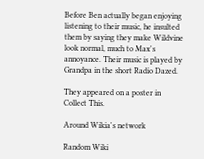Before Ben actually began enjoying listening to their music, he insulted them by saying they make Wildvine look normal, much to Max's annoyance. Their music is played by Grandpa in the short Radio Dazed.

They appeared on a poster in Collect This.

Around Wikia's network

Random Wiki